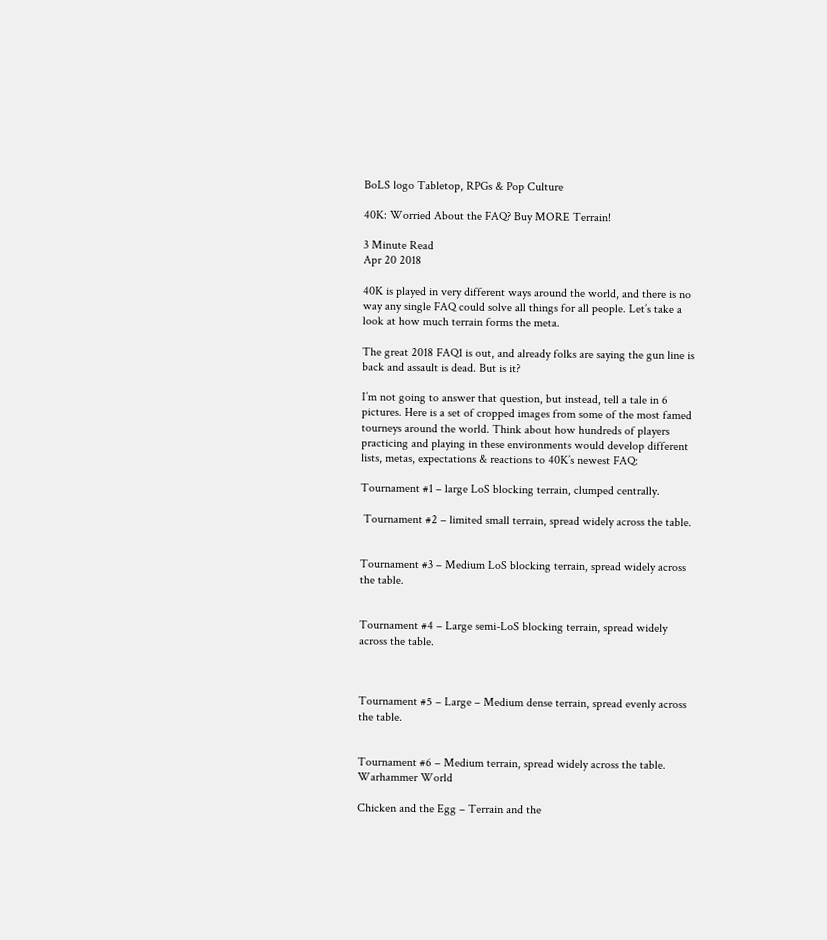BoLS logo Tabletop, RPGs & Pop Culture

40K: Worried About the FAQ? Buy MORE Terrain!

3 Minute Read
Apr 20 2018

40K is played in very different ways around the world, and there is no way any single FAQ could solve all things for all people. Let’s take a look at how much terrain forms the meta.

The great 2018 FAQ1 is out, and already folks are saying the gun line is back and assault is dead. But is it?

I’m not going to answer that question, but instead, tell a tale in 6 pictures. Here is a set of cropped images from some of the most famed tourneys around the world. Think about how hundreds of players practicing and playing in these environments would develop different lists, metas, expectations & reactions to 40K’s newest FAQ:

Tournament #1 – large LoS blocking terrain, clumped centrally.

 Tournament #2 – limited small terrain, spread widely across the table.


Tournament #3 – Medium LoS blocking terrain, spread widely across the table.


Tournament #4 – Large semi-LoS blocking terrain, spread widely across the table.



Tournament #5 – Large – Medium dense terrain, spread evenly across the table.


Tournament #6 – Medium terrain, spread widely across the table. Warhammer World

Chicken and the Egg – Terrain and the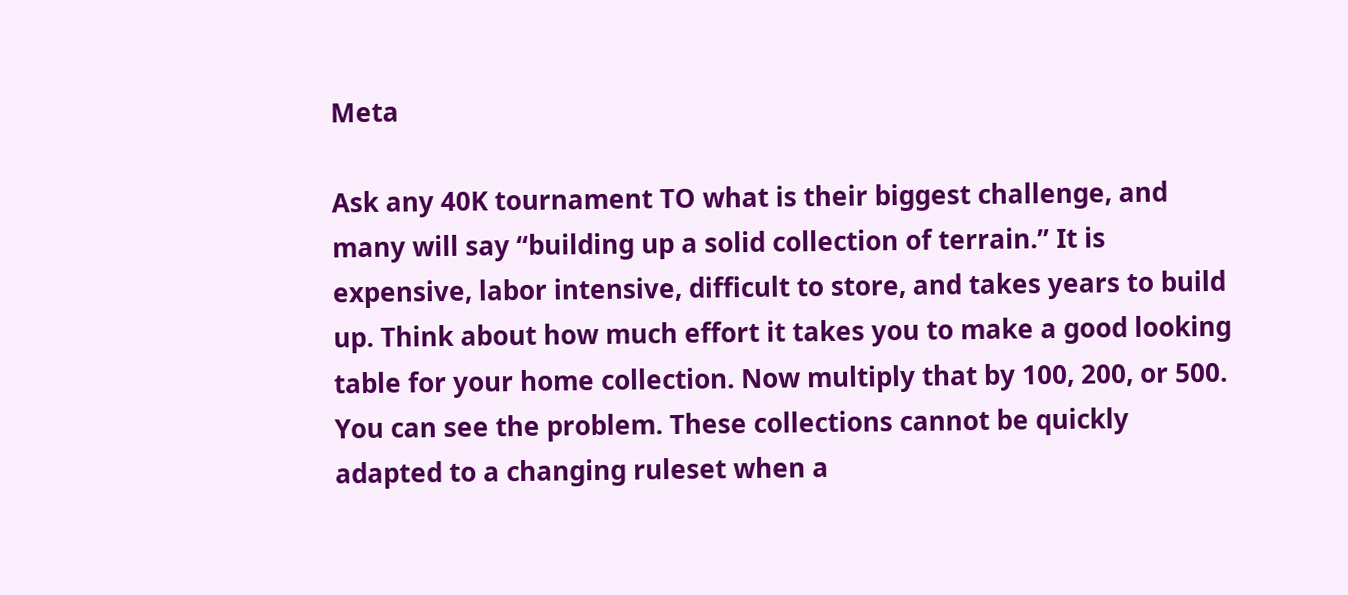Meta

Ask any 40K tournament TO what is their biggest challenge, and many will say “building up a solid collection of terrain.” It is expensive, labor intensive, difficult to store, and takes years to build up. Think about how much effort it takes you to make a good looking table for your home collection. Now multiply that by 100, 200, or 500.  You can see the problem. These collections cannot be quickly adapted to a changing ruleset when a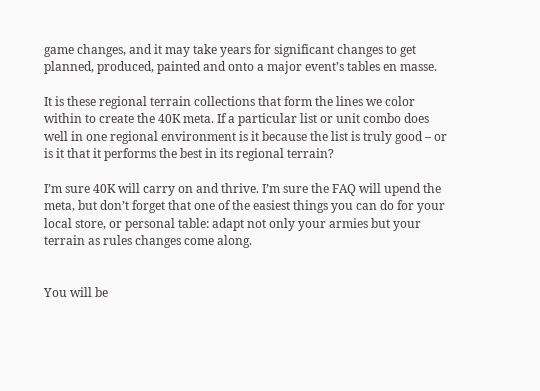game changes, and it may take years for significant changes to get planned, produced, painted and onto a major event’s tables en masse.

It is these regional terrain collections that form the lines we color within to create the 40K meta. If a particular list or unit combo does well in one regional environment is it because the list is truly good – or is it that it performs the best in its regional terrain?

I’m sure 40K will carry on and thrive. I’m sure the FAQ will upend the meta, but don’t forget that one of the easiest things you can do for your local store, or personal table: adapt not only your armies but your terrain as rules changes come along.


You will be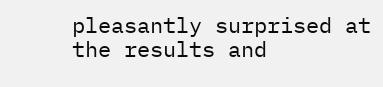pleasantly surprised at the results and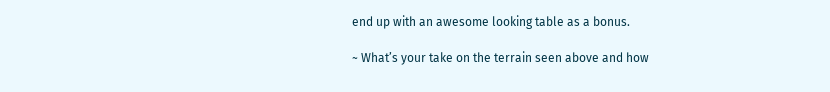end up with an awesome looking table as a bonus.

~ What’s your take on the terrain seen above and how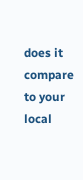does it compare to your local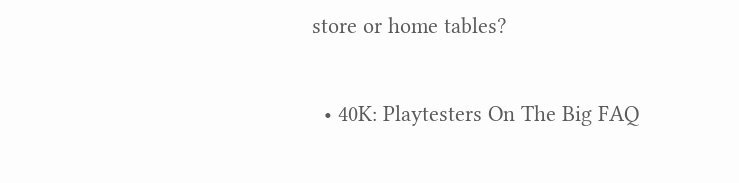store or home tables?

  • 40K: Playtesters On The Big FAQ